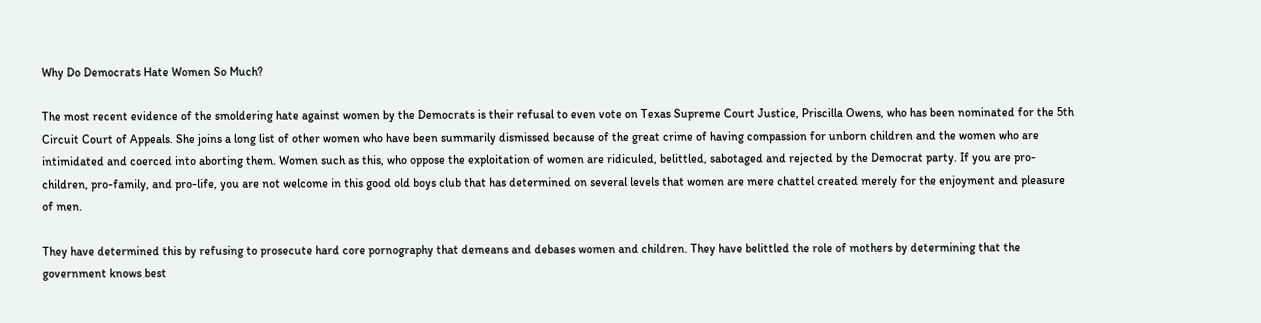Why Do Democrats Hate Women So Much?

The most recent evidence of the smoldering hate against women by the Democrats is their refusal to even vote on Texas Supreme Court Justice, Priscilla Owens, who has been nominated for the 5th Circuit Court of Appeals. She joins a long list of other women who have been summarily dismissed because of the great crime of having compassion for unborn children and the women who are intimidated and coerced into aborting them. Women such as this, who oppose the exploitation of women are ridiculed, belittled, sabotaged and rejected by the Democrat party. If you are pro-children, pro-family, and pro-life, you are not welcome in this good old boys club that has determined on several levels that women are mere chattel created merely for the enjoyment and pleasure of men.

They have determined this by refusing to prosecute hard core pornography that demeans and debases women and children. They have belittled the role of mothers by determining that the government knows best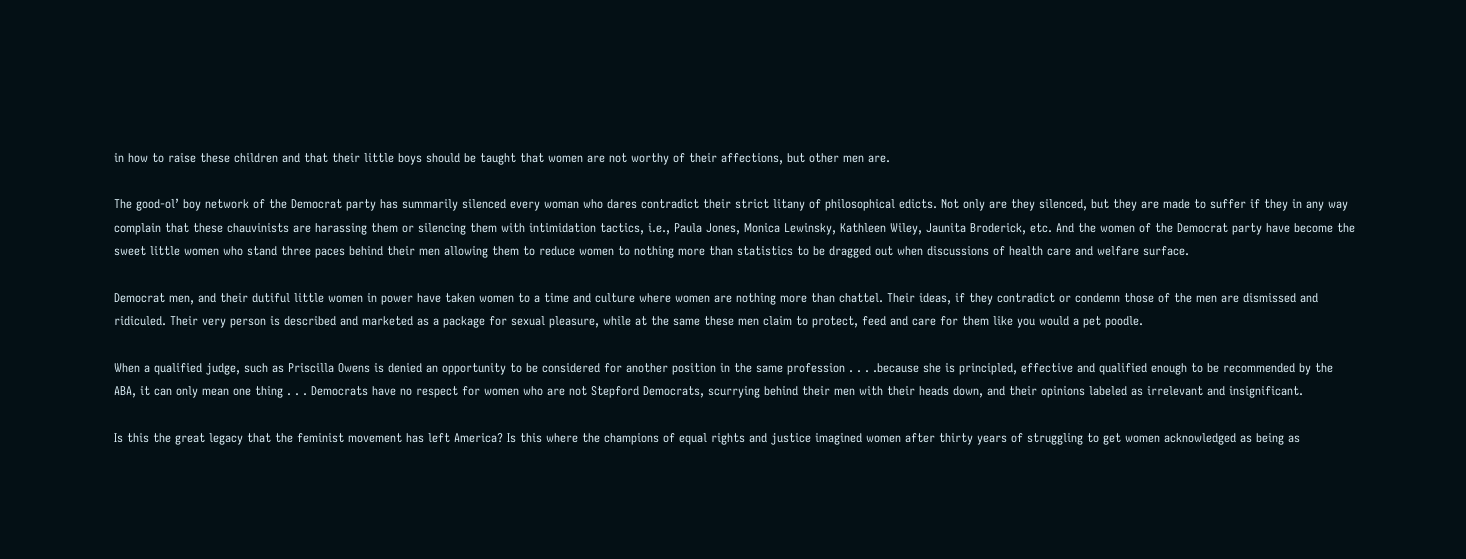in how to raise these children and that their little boys should be taught that women are not worthy of their affections, but other men are.

The good-ol’ boy network of the Democrat party has summarily silenced every woman who dares contradict their strict litany of philosophical edicts. Not only are they silenced, but they are made to suffer if they in any way complain that these chauvinists are harassing them or silencing them with intimidation tactics, i.e., Paula Jones, Monica Lewinsky, Kathleen Wiley, Jaunita Broderick, etc. And the women of the Democrat party have become the sweet little women who stand three paces behind their men allowing them to reduce women to nothing more than statistics to be dragged out when discussions of health care and welfare surface.

Democrat men, and their dutiful little women in power have taken women to a time and culture where women are nothing more than chattel. Their ideas, if they contradict or condemn those of the men are dismissed and ridiculed. Their very person is described and marketed as a package for sexual pleasure, while at the same these men claim to protect, feed and care for them like you would a pet poodle.

When a qualified judge, such as Priscilla Owens is denied an opportunity to be considered for another position in the same profession . . . .because she is principled, effective and qualified enough to be recommended by the ABA, it can only mean one thing . . . Democrats have no respect for women who are not Stepford Democrats, scurrying behind their men with their heads down, and their opinions labeled as irrelevant and insignificant.

Is this the great legacy that the feminist movement has left America? Is this where the champions of equal rights and justice imagined women after thirty years of struggling to get women acknowledged as being as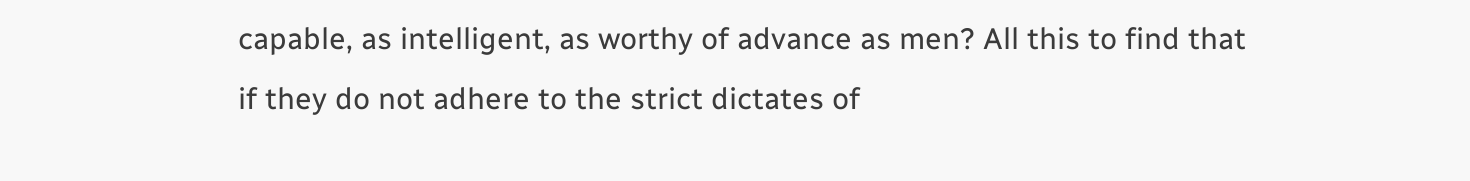capable, as intelligent, as worthy of advance as men? All this to find that if they do not adhere to the strict dictates of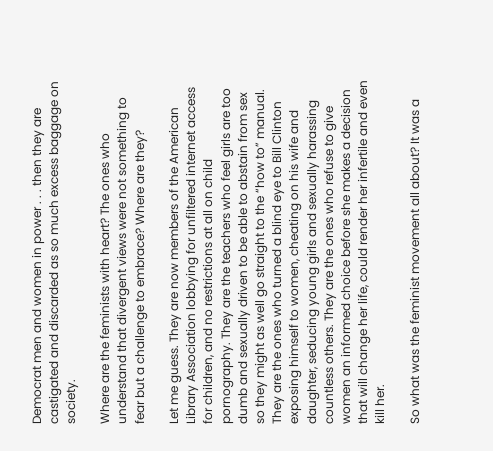Democrat men and women in power . . . then they are castigated and discarded as so much excess baggage on society.

Where are the feminists with heart? The ones who understand that divergent views were not something to fear but a challenge to embrace? Where are they?

Let me guess. They are now members of the American Library Association lobbying for unfiltered internet access for children, and no restrictions at all on child pornography. They are the teachers who feel girls are too dumb and sexually driven to be able to abstain from sex so they might as well go straight to the “how to” manual. They are the ones who turned a blind eye to Bill Clinton exposing himself to women, cheating on his wife and daughter, seducing young girls and sexually harassing countless others. They are the ones who refuse to give women an informed choice before she makes a decision that will change her life, could render her infertile and even kill her.

So what was the feminist movement all about? It was a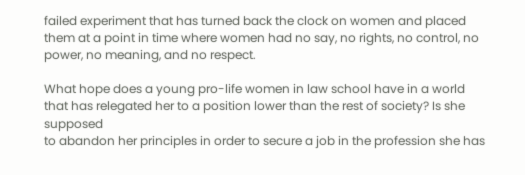failed experiment that has turned back the clock on women and placed them at a point in time where women had no say, no rights, no control, no power, no meaning, and no respect.

What hope does a young pro-life women in law school have in a world that has relegated her to a position lower than the rest of society? Is she supposed
to abandon her principles in order to secure a job in the profession she has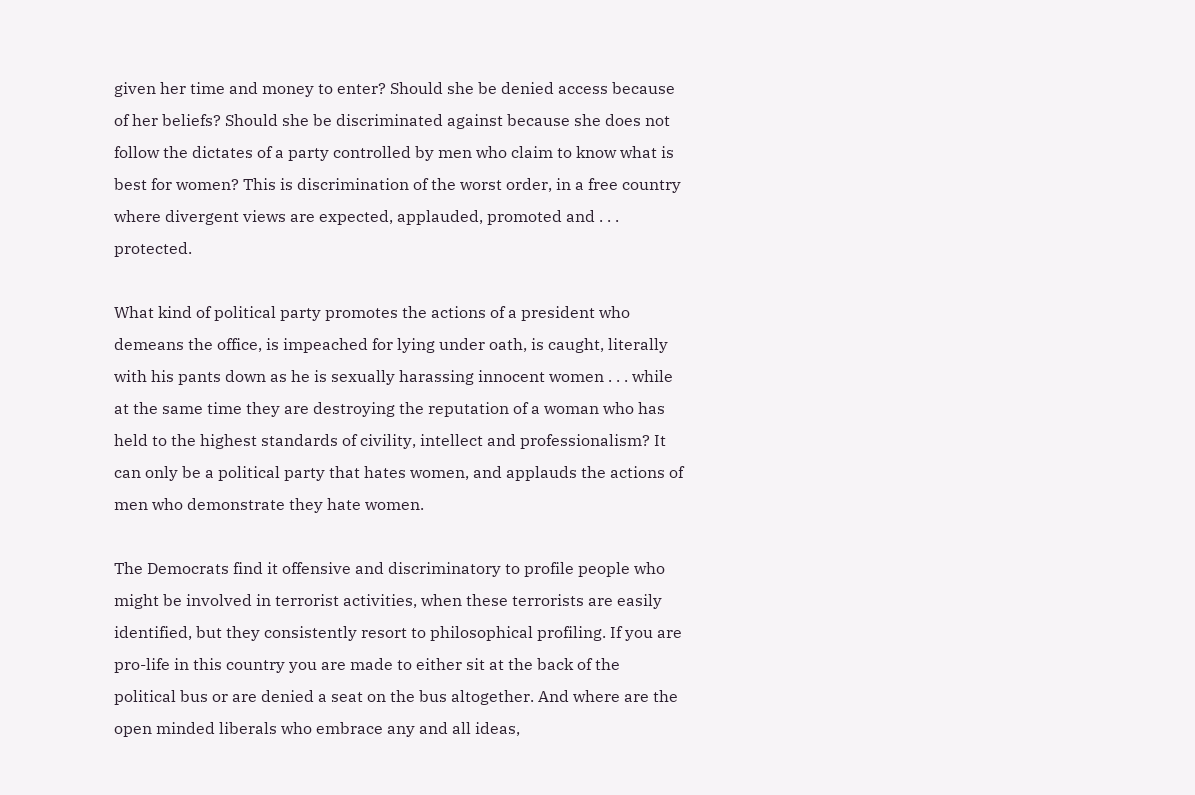given her time and money to enter? Should she be denied access because of her beliefs? Should she be discriminated against because she does not follow the dictates of a party controlled by men who claim to know what is best for women? This is discrimination of the worst order, in a free country where divergent views are expected, applauded, promoted and . . . protected.

What kind of political party promotes the actions of a president who demeans the office, is impeached for lying under oath, is caught, literally with his pants down as he is sexually harassing innocent women . . . while at the same time they are destroying the reputation of a woman who has held to the highest standards of civility, intellect and professionalism? It can only be a political party that hates women, and applauds the actions of men who demonstrate they hate women.

The Democrats find it offensive and discriminatory to profile people who might be involved in terrorist activities, when these terrorists are easily identified, but they consistently resort to philosophical profiling. If you are pro-life in this country you are made to either sit at the back of the political bus or are denied a seat on the bus altogether. And where are the open minded liberals who embrace any and all ideas,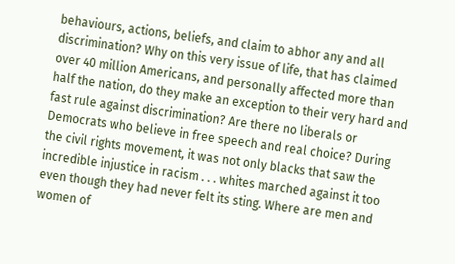behaviours, actions, beliefs, and claim to abhor any and all discrimination? Why on this very issue of life, that has claimed over 40 million Americans, and personally affected more than half the nation, do they make an exception to their very hard and fast rule against discrimination? Are there no liberals or Democrats who believe in free speech and real choice? During the civil rights movement, it was not only blacks that saw the incredible injustice in racism . . . whites marched against it too even though they had never felt its sting. Where are men and women of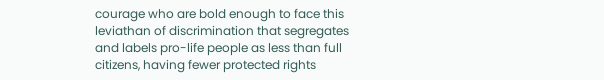courage who are bold enough to face this leviathan of discrimination that segregates and labels pro-life people as less than full citizens, having fewer protected rights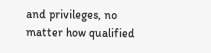and privileges, no matter how qualified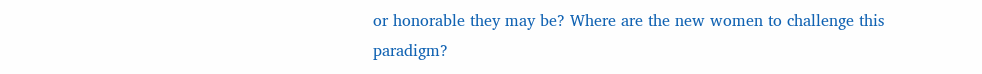or honorable they may be? Where are the new women to challenge this paradigm?